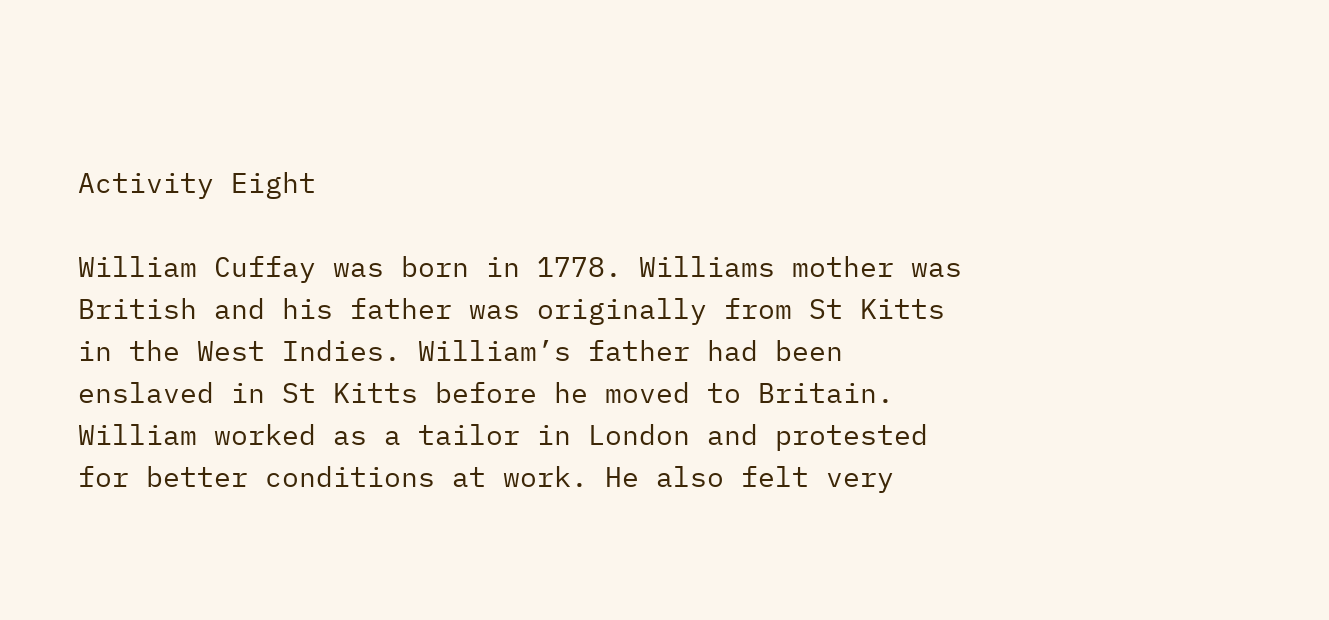Activity Eight

William Cuffay was born in 1778. Williams mother was British and his father was originally from St Kitts in the West Indies. William’s father had been enslaved in St Kitts before he moved to Britain. William worked as a tailor in London and protested for better conditions at work. He also felt very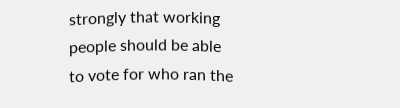strongly that working people should be able to vote for who ran the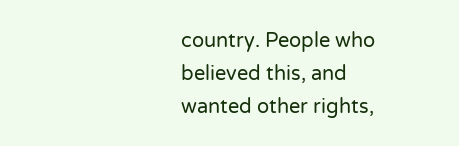country. People who believed this, and wanted other rights,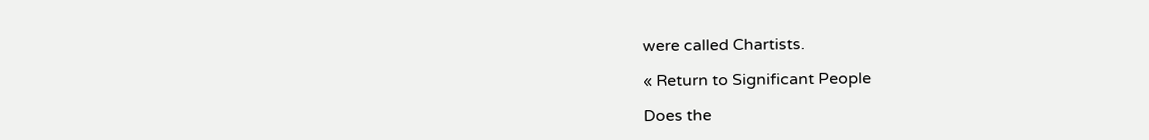were called Chartists.

« Return to Significant People

Does the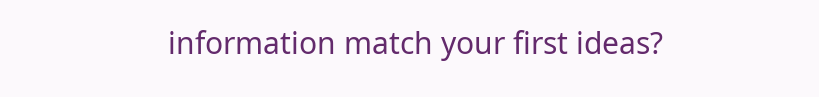information match your first ideas?